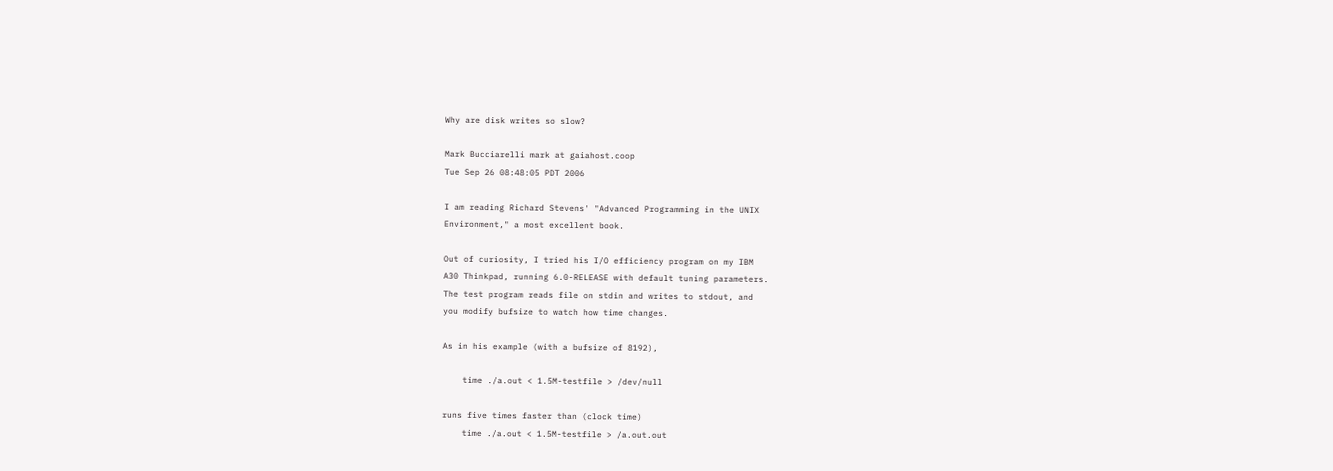Why are disk writes so slow?

Mark Bucciarelli mark at gaiahost.coop
Tue Sep 26 08:48:05 PDT 2006

I am reading Richard Stevens' "Advanced Programming in the UNIX
Environment," a most excellent book.

Out of curiosity, I tried his I/O efficiency program on my IBM
A30 Thinkpad, running 6.0-RELEASE with default tuning parameters.
The test program reads file on stdin and writes to stdout, and
you modify bufsize to watch how time changes.

As in his example (with a bufsize of 8192),

    time ./a.out < 1.5M-testfile > /dev/null

runs five times faster than (clock time)
    time ./a.out < 1.5M-testfile > /a.out.out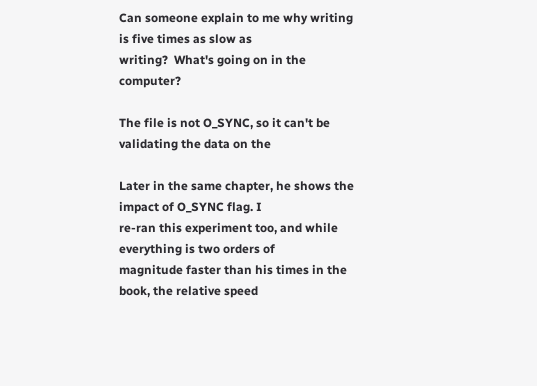Can someone explain to me why writing is five times as slow as
writing?  What's going on in the computer?

The file is not O_SYNC, so it can't be validating the data on the

Later in the same chapter, he shows the impact of O_SYNC flag. I
re-ran this experiment too, and while everything is two orders of
magnitude faster than his times in the book, the relative speed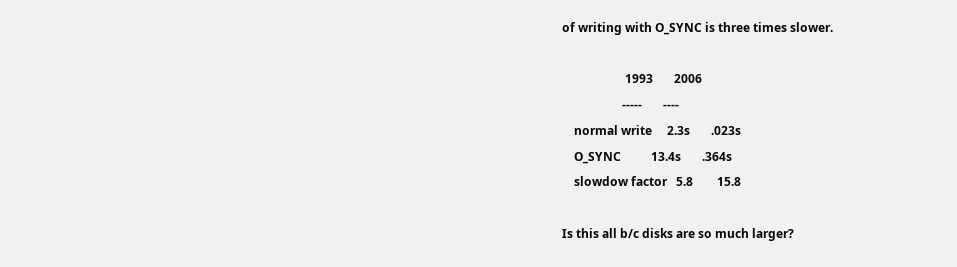of writing with O_SYNC is three times slower.

                     1993       2006
                    -----       ----
    normal write     2.3s       .023s
    O_SYNC          13.4s       .364s
    slowdow factor   5.8        15.8

Is this all b/c disks are so much larger?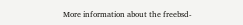More information about the freebsd-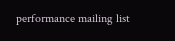performance mailing list